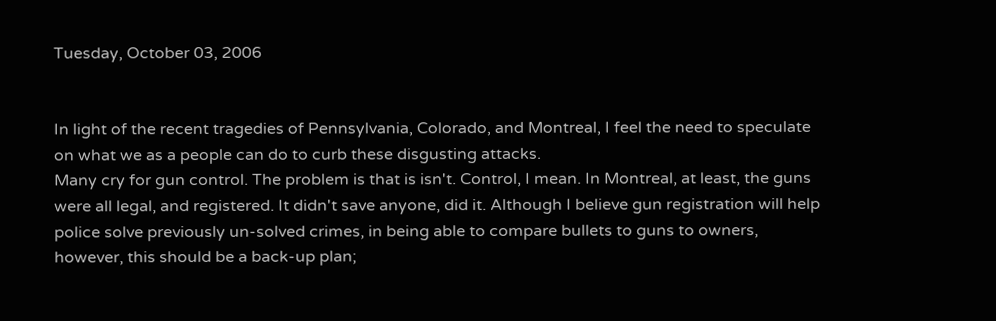Tuesday, October 03, 2006


In light of the recent tragedies of Pennsylvania, Colorado, and Montreal, I feel the need to speculate on what we as a people can do to curb these disgusting attacks.
Many cry for gun control. The problem is that is isn't. Control, I mean. In Montreal, at least, the guns were all legal, and registered. It didn't save anyone, did it. Although I believe gun registration will help police solve previously un-solved crimes, in being able to compare bullets to guns to owners, however, this should be a back-up plan;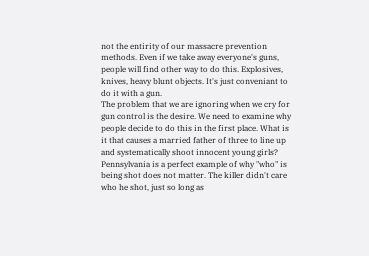not the entirity of our massacre prevention methods. Even if we take away everyone's guns, people will find other way to do this. Explosives, knives, heavy blunt objects. It's just conveniant to do it with a gun.
The problem that we are ignoring when we cry for gun control is the desire. We need to examine why people decide to do this in the first place. What is it that causes a married father of three to line up and systematically shoot innocent young girls? Pennsylvania is a perfect example of why "who" is being shot does not matter. The killer didn't care who he shot, just so long as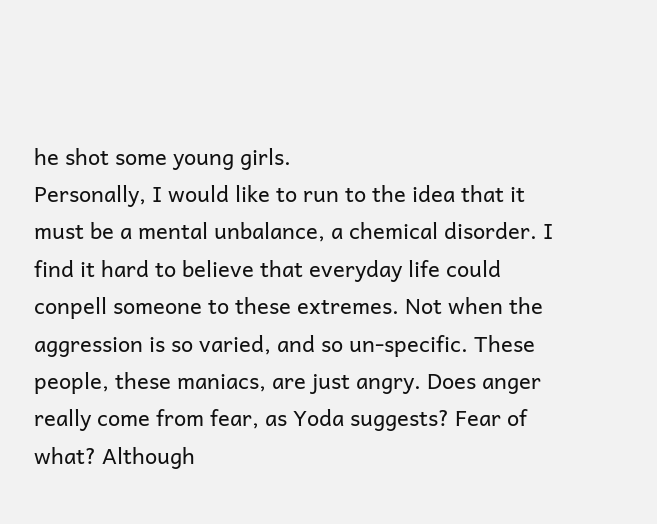he shot some young girls.
Personally, I would like to run to the idea that it must be a mental unbalance, a chemical disorder. I find it hard to believe that everyday life could conpell someone to these extremes. Not when the aggression is so varied, and so un-specific. These people, these maniacs, are just angry. Does anger really come from fear, as Yoda suggests? Fear of what? Although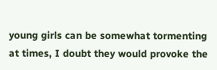young girls can be somewhat tormenting at times, I doubt they would provoke the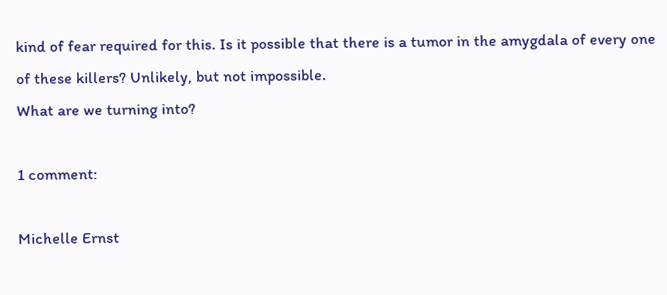kind of fear required for this. Is it possible that there is a tumor in the amygdala of every one of these killers? Unlikely, but not impossible.
What are we turning into?

1 comment:

Michelle Ernst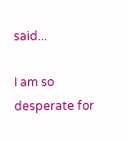said...

I am so desperate for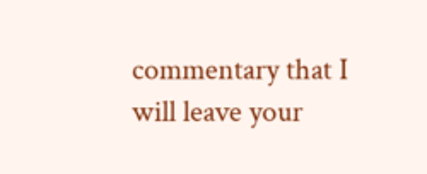commentary that I will leave your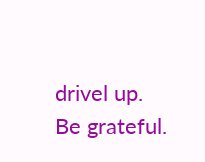drivel up.
Be grateful.